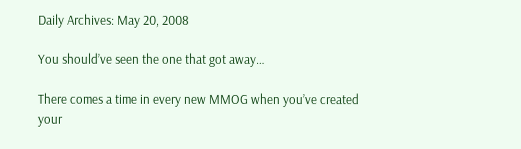Daily Archives: May 20, 2008

You should’ve seen the one that got away…

There comes a time in every new MMOG when you’ve created your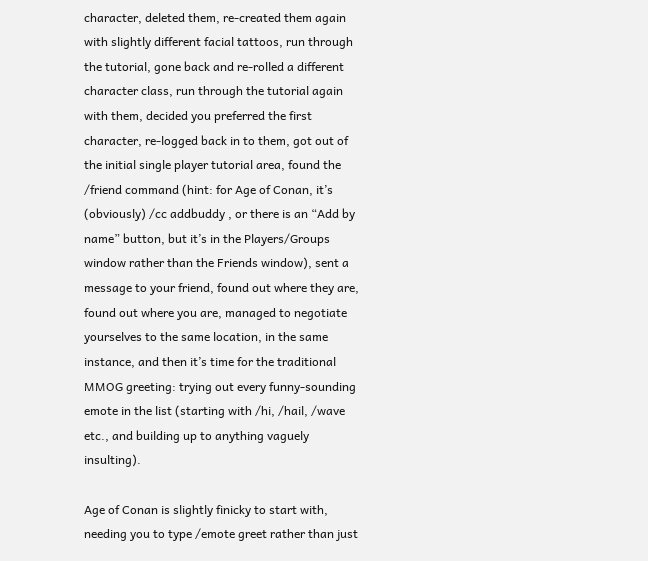character, deleted them, re-created them again with slightly different facial tattoos, run through the tutorial, gone back and re-rolled a different character class, run through the tutorial again with them, decided you preferred the first character, re-logged back in to them, got out of the initial single player tutorial area, found the /friend command (hint: for Age of Conan, it’s (obviously) /cc addbuddy , or there is an “Add by name” button, but it’s in the Players/Groups window rather than the Friends window), sent a message to your friend, found out where they are, found out where you are, managed to negotiate yourselves to the same location, in the same instance, and then it’s time for the traditional MMOG greeting: trying out every funny-sounding emote in the list (starting with /hi, /hail, /wave etc., and building up to anything vaguely insulting).

Age of Conan is slightly finicky to start with, needing you to type /emote greet rather than just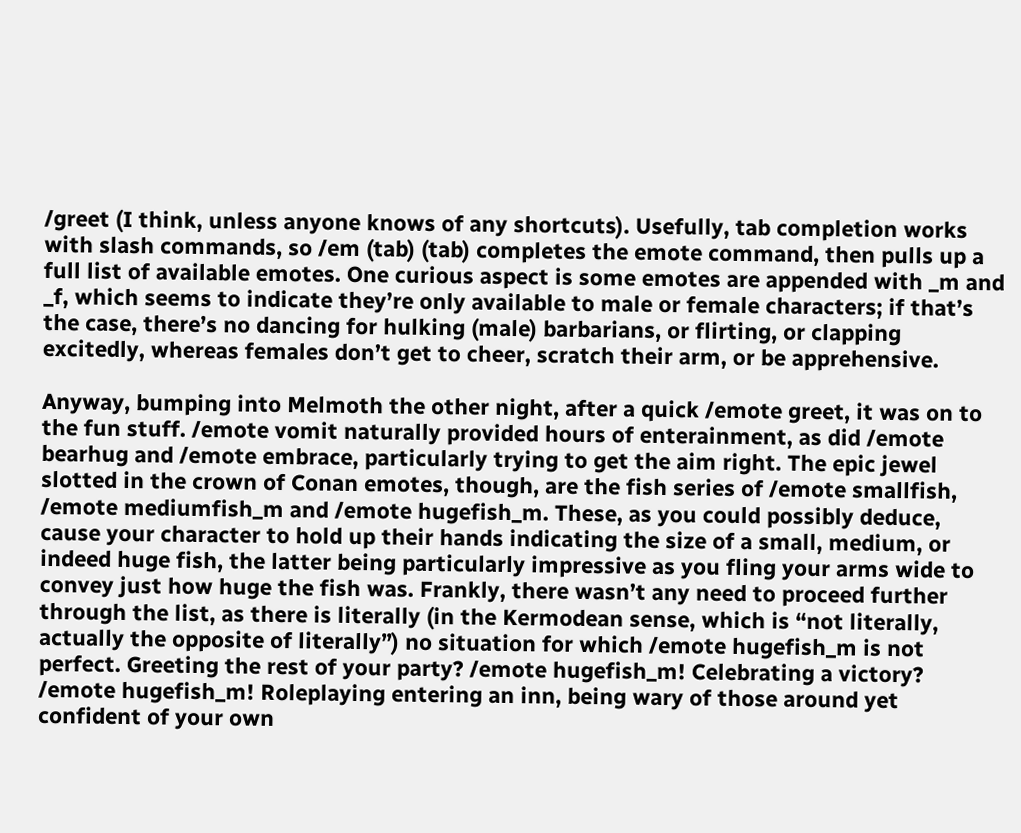/greet (I think, unless anyone knows of any shortcuts). Usefully, tab completion works with slash commands, so /em (tab) (tab) completes the emote command, then pulls up a full list of available emotes. One curious aspect is some emotes are appended with _m and _f, which seems to indicate they’re only available to male or female characters; if that’s the case, there’s no dancing for hulking (male) barbarians, or flirting, or clapping excitedly, whereas females don’t get to cheer, scratch their arm, or be apprehensive.

Anyway, bumping into Melmoth the other night, after a quick /emote greet, it was on to the fun stuff. /emote vomit naturally provided hours of enterainment, as did /emote bearhug and /emote embrace, particularly trying to get the aim right. The epic jewel slotted in the crown of Conan emotes, though, are the fish series of /emote smallfish, /emote mediumfish_m and /emote hugefish_m. These, as you could possibly deduce, cause your character to hold up their hands indicating the size of a small, medium, or indeed huge fish, the latter being particularly impressive as you fling your arms wide to convey just how huge the fish was. Frankly, there wasn’t any need to proceed further through the list, as there is literally (in the Kermodean sense, which is “not literally, actually the opposite of literally”) no situation for which /emote hugefish_m is not perfect. Greeting the rest of your party? /emote hugefish_m! Celebrating a victory? /emote hugefish_m! Roleplaying entering an inn, being wary of those around yet confident of your own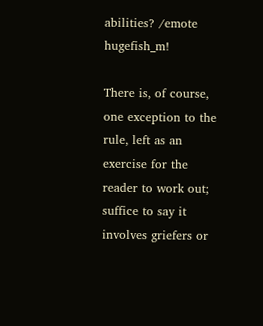abilities? /emote hugefish_m!

There is, of course, one exception to the rule, left as an exercise for the reader to work out; suffice to say it involves griefers or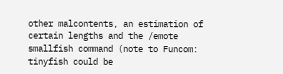other malcontents, an estimation of certain lengths and the /emote smallfish command (note to Funcom: tinyfish could be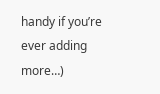handy if you’re ever adding more…)